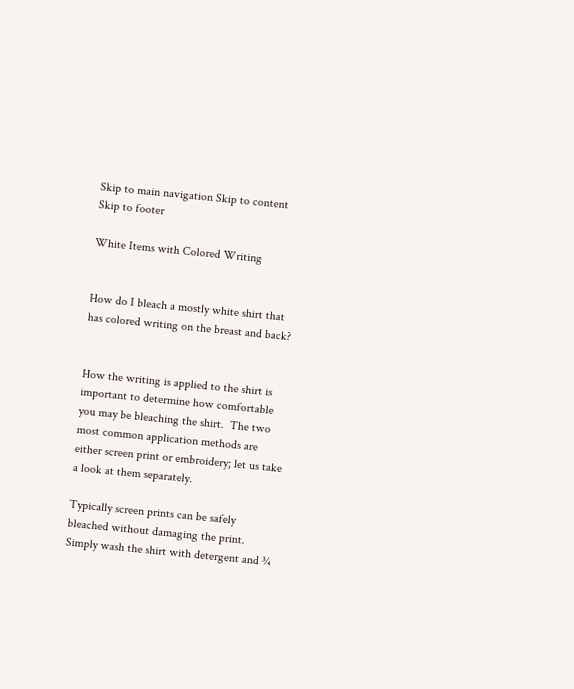Skip to main navigation Skip to content Skip to footer

White Items with Colored Writing


How do I bleach a mostly white shirt that has colored writing on the breast and back?


How the writing is applied to the shirt is important to determine how comfortable you may be bleaching the shirt.  The two most common application methods are either screen print or embroidery; let us take a look at them separately.

Typically screen prints can be safely bleached without damaging the print.  Simply wash the shirt with detergent and ¾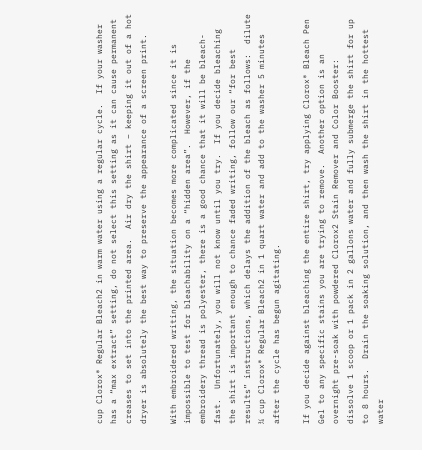cup Clorox® Regular Bleach2 in warm water using a regular cycle.  If your washer has a “max extract” setting, do not select this setting as it can cause permanent creases to set into the printed area.  Air dry the shirt – keeping it out of a hot dryer is absolutely the best way to preserve the appearance of a screen print.

With embroidered writing, the situation becomes more complicated since it is impossible to test for bleachability on a “hidden area”.  However, if the embroidery thread is polyester, there is a good chance that it will be bleach-fast.  Unfortunately, you will not know until you try.  If you decide bleaching the shirt is important enough to chance faded writing, follow our “for best results” instructions, which delays the addition of the bleach as follows:  dilute ¾ cup Clorox® Regular Bleach2 in 1 quart water and add to the washer 5 minutes after the cycle has begun agitating.

If you decide against bleaching the entire shirt, try applying Clorox® Bleach Pen Gel to any specific stains you are trying to remove.  Another option is an overnight pre-soak with powdered Clorox2 Stain Remover and Color Booster:  dissolve 1 scoop or 1 pack in 2 gallons water and fully submerge the shirt for up to 8 hours.  Drain the soaking solution, and then wash the shirt in the hottest water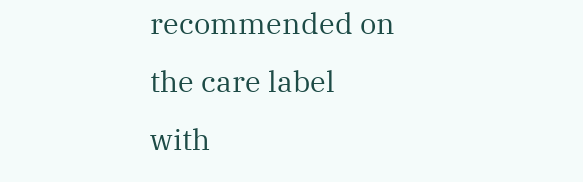recommended on the care label with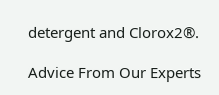detergent and Clorox2®.

Advice From Our Experts